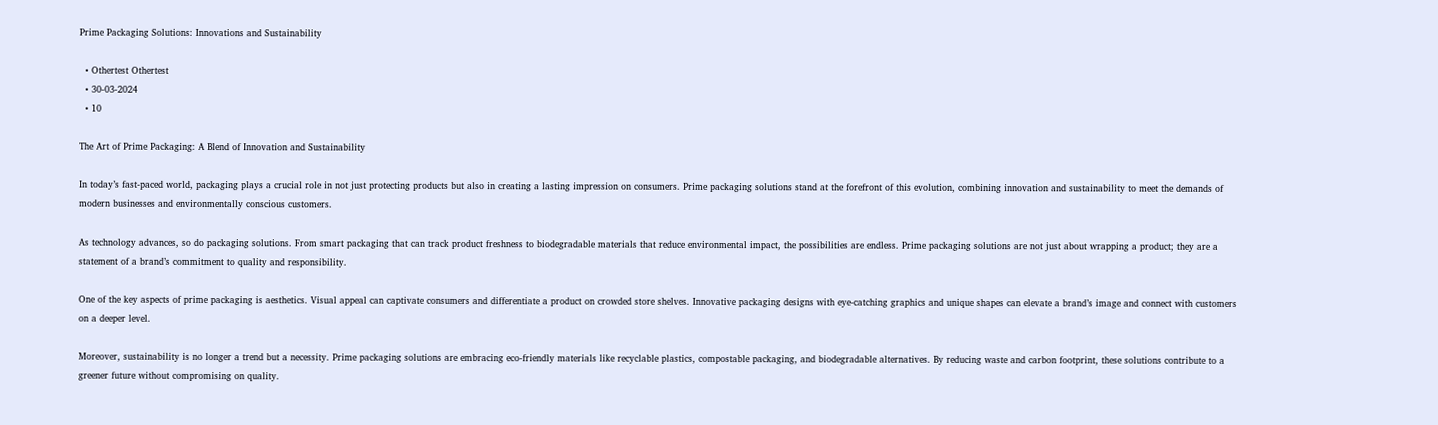Prime Packaging Solutions: Innovations and Sustainability

  • Othertest Othertest
  • 30-03-2024
  • 10

The Art of Prime Packaging: A Blend of Innovation and Sustainability

In today’s fast-paced world, packaging plays a crucial role in not just protecting products but also in creating a lasting impression on consumers. Prime packaging solutions stand at the forefront of this evolution, combining innovation and sustainability to meet the demands of modern businesses and environmentally conscious customers.

As technology advances, so do packaging solutions. From smart packaging that can track product freshness to biodegradable materials that reduce environmental impact, the possibilities are endless. Prime packaging solutions are not just about wrapping a product; they are a statement of a brand’s commitment to quality and responsibility.

One of the key aspects of prime packaging is aesthetics. Visual appeal can captivate consumers and differentiate a product on crowded store shelves. Innovative packaging designs with eye-catching graphics and unique shapes can elevate a brand’s image and connect with customers on a deeper level.

Moreover, sustainability is no longer a trend but a necessity. Prime packaging solutions are embracing eco-friendly materials like recyclable plastics, compostable packaging, and biodegradable alternatives. By reducing waste and carbon footprint, these solutions contribute to a greener future without compromising on quality.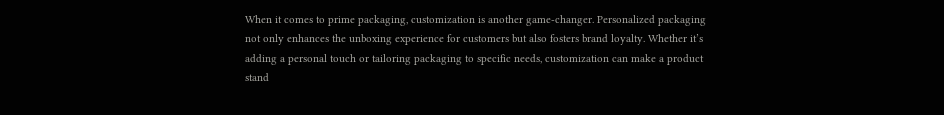When it comes to prime packaging, customization is another game-changer. Personalized packaging not only enhances the unboxing experience for customers but also fosters brand loyalty. Whether it’s adding a personal touch or tailoring packaging to specific needs, customization can make a product stand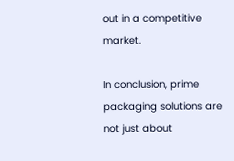out in a competitive market.

In conclusion, prime packaging solutions are not just about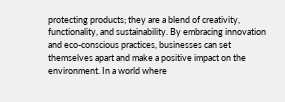protecting products; they are a blend of creativity, functionality, and sustainability. By embracing innovation and eco-conscious practices, businesses can set themselves apart and make a positive impact on the environment. In a world where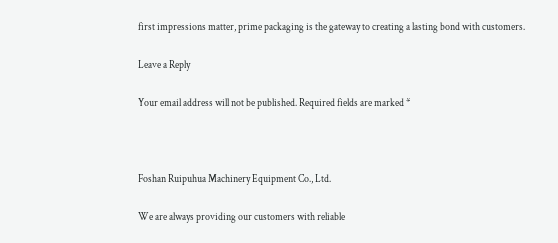first impressions matter, prime packaging is the gateway to creating a lasting bond with customers.

Leave a Reply

Your email address will not be published. Required fields are marked *



Foshan Ruipuhua Machinery Equipment Co., Ltd.

We are always providing our customers with reliable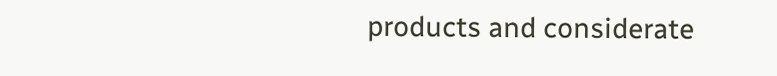products and considerate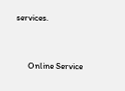services.


      Online Service